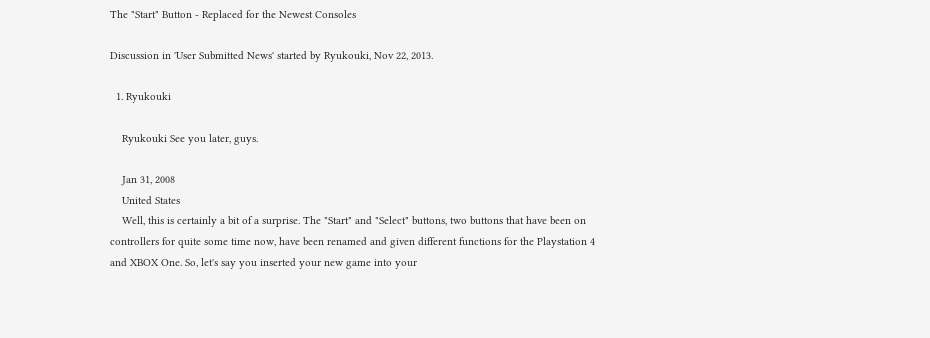The "Start" Button - Replaced for the Newest Consoles

Discussion in 'User Submitted News' started by Ryukouki, Nov 22, 2013.

  1. Ryukouki

    Ryukouki See you later, guys.

    Jan 31, 2008
    United States
    Well, this is certainly a bit of a surprise. The "Start" and "Select" buttons, two buttons that have been on controllers for quite some time now, have been renamed and given different functions for the Playstation 4 and XBOX One. So, let's say you inserted your new game into your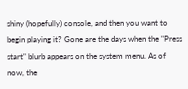shiny (hopefully) console, and then you want to begin playing it? Gone are the days when the "Press start" blurb appears on the system menu. As of now, the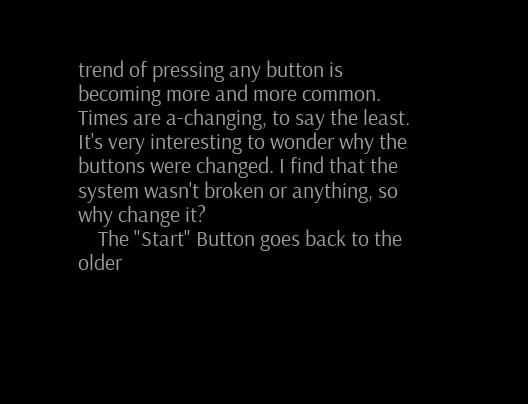trend of pressing any button is becoming more and more common. Times are a-changing, to say the least. It's very interesting to wonder why the buttons were changed. I find that the system wasn't broken or anything, so why change it?
    The "Start" Button goes back to the older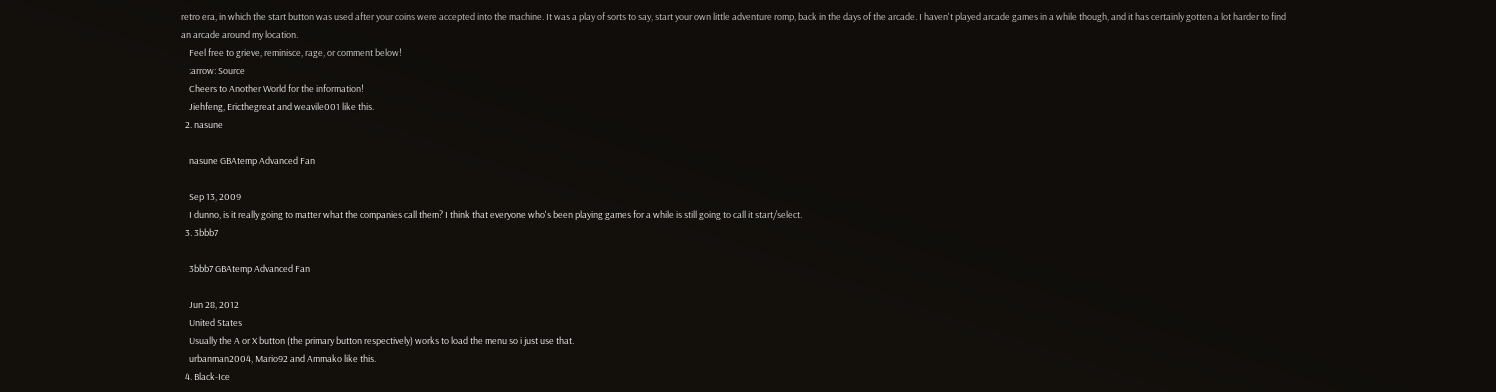retro era, in which the start button was used after your coins were accepted into the machine. It was a play of sorts to say, start your own little adventure romp, back in the days of the arcade. I haven't played arcade games in a while though, and it has certainly gotten a lot harder to find an arcade around my location.
    Feel free to grieve, reminisce, rage, or comment below!
    :arrow: Source
    Cheers to Another World for the information!
    Jiehfeng, Ericthegreat and weavile001 like this.
  2. nasune

    nasune GBAtemp Advanced Fan

    Sep 13, 2009
    I dunno, is it really going to matter what the companies call them? I think that everyone who's been playing games for a while is still going to call it start/select.
  3. 3bbb7

    3bbb7 GBAtemp Advanced Fan

    Jun 28, 2012
    United States
    Usually the A or X button (the primary button respectively) works to load the menu so i just use that.
    urbanman2004, Mario92 and Ammako like this.
  4. Black-Ice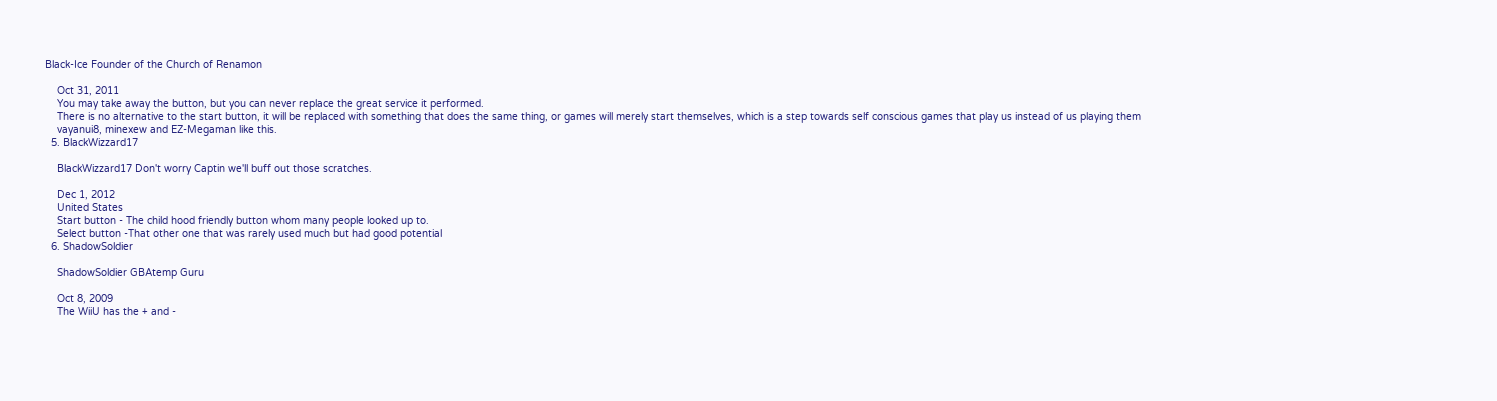Black-Ice Founder of the Church of Renamon

    Oct 31, 2011
    You may take away the button, but you can never replace the great service it performed.
    There is no alternative to the start button, it will be replaced with something that does the same thing, or games will merely start themselves, which is a step towards self conscious games that play us instead of us playing them
    vayanui8, minexew and EZ-Megaman like this.
  5. BlackWizzard17

    BlackWizzard17 Don't worry Captin we'll buff out those scratches.

    Dec 1, 2012
    United States
    Start button - The child hood friendly button whom many people looked up to.
    Select button -That other one that was rarely used much but had good potential
  6. ShadowSoldier

    ShadowSoldier GBAtemp Guru

    Oct 8, 2009
    The WiiU has the + and -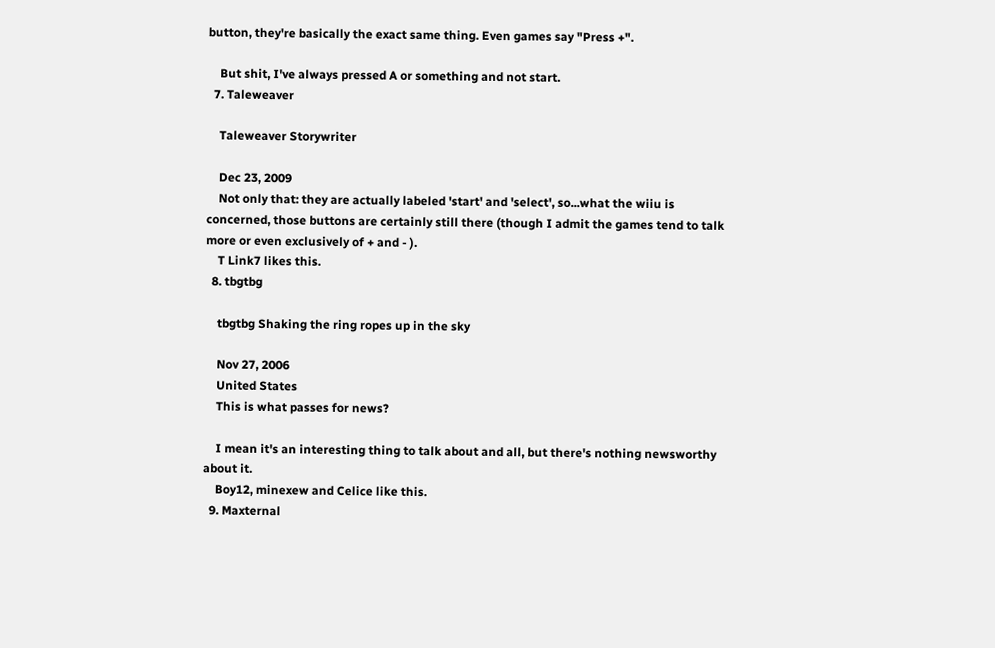button, they're basically the exact same thing. Even games say "Press +".

    But shit, I've always pressed A or something and not start.
  7. Taleweaver

    Taleweaver Storywriter

    Dec 23, 2009
    Not only that: they are actually labeled 'start' and 'select', so...what the wiiu is concerned, those buttons are certainly still there (though I admit the games tend to talk more or even exclusively of + and - ).
    T Link7 likes this.
  8. tbgtbg

    tbgtbg Shaking the ring ropes up in the sky

    Nov 27, 2006
    United States
    This is what passes for news?

    I mean it's an interesting thing to talk about and all, but there's nothing newsworthy about it.
    Boy12, minexew and Celice like this.
  9. Maxternal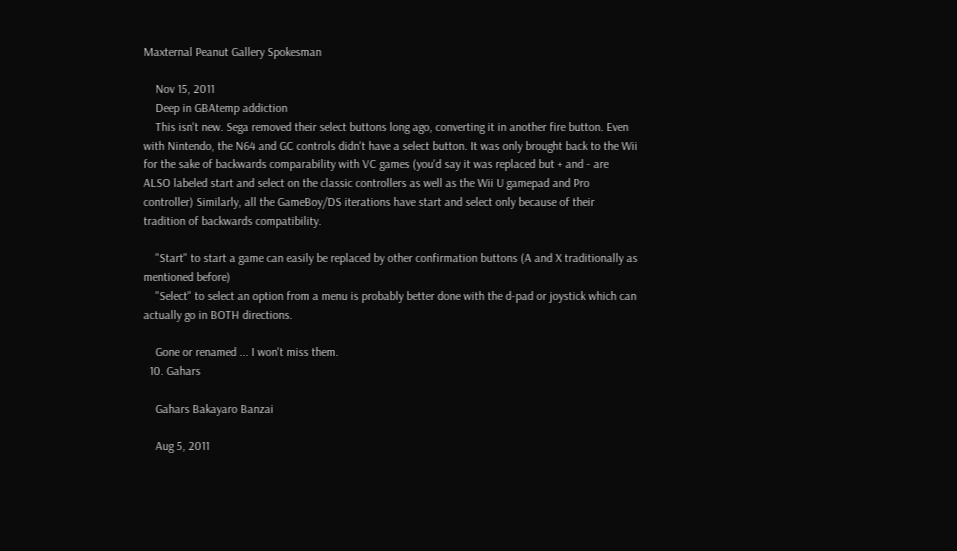Maxternal Peanut Gallery Spokesman

    Nov 15, 2011
    Deep in GBAtemp addiction
    This isn't new. Sega removed their select buttons long ago, converting it in another fire button. Even with Nintendo, the N64 and GC controls didn't have a select button. It was only brought back to the Wii for the sake of backwards comparability with VC games (you'd say it was replaced but + and - are ALSO labeled start and select on the classic controllers as well as the Wii U gamepad and Pro controller) Similarly, all the GameBoy/DS iterations have start and select only because of their tradition of backwards compatibility.

    "Start" to start a game can easily be replaced by other confirmation buttons (A and X traditionally as mentioned before)
    "Select" to select an option from a menu is probably better done with the d-pad or joystick which can actually go in BOTH directions.

    Gone or renamed ... I won't miss them.
  10. Gahars

    Gahars Bakayaro Banzai

    Aug 5, 2011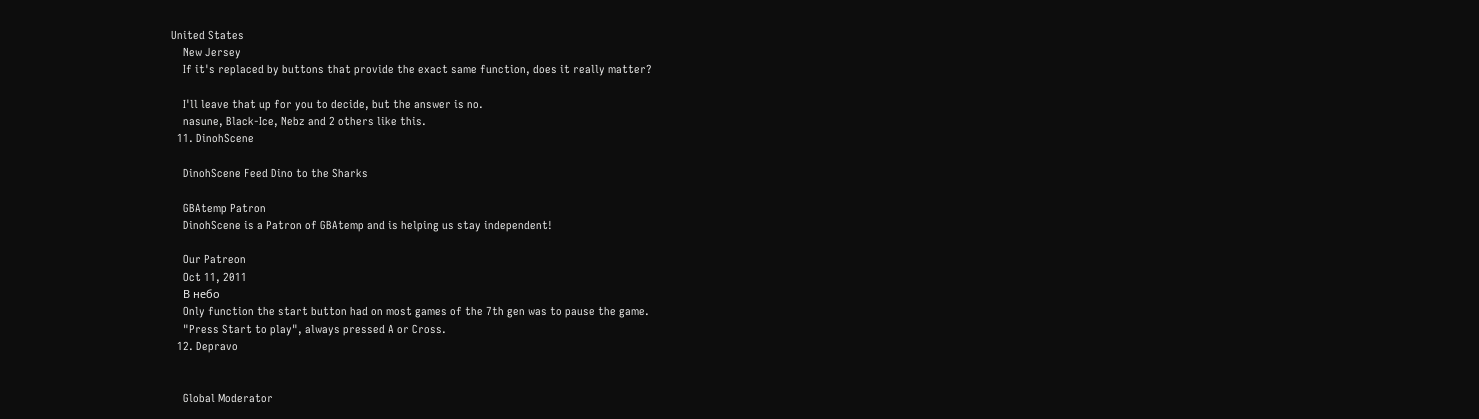United States
    New Jersey
    If it's replaced by buttons that provide the exact same function, does it really matter?

    I'll leave that up for you to decide, but the answer is no.
    nasune, Black-Ice, Nebz and 2 others like this.
  11. DinohScene

    DinohScene Feed Dino to the Sharks

    GBAtemp Patron
    DinohScene is a Patron of GBAtemp and is helping us stay independent!

    Our Patreon
    Oct 11, 2011
    В небо
    Only function the start button had on most games of the 7th gen was to pause the game.
    "Press Start to play", always pressed A or Cross.
  12. Depravo


    Global Moderator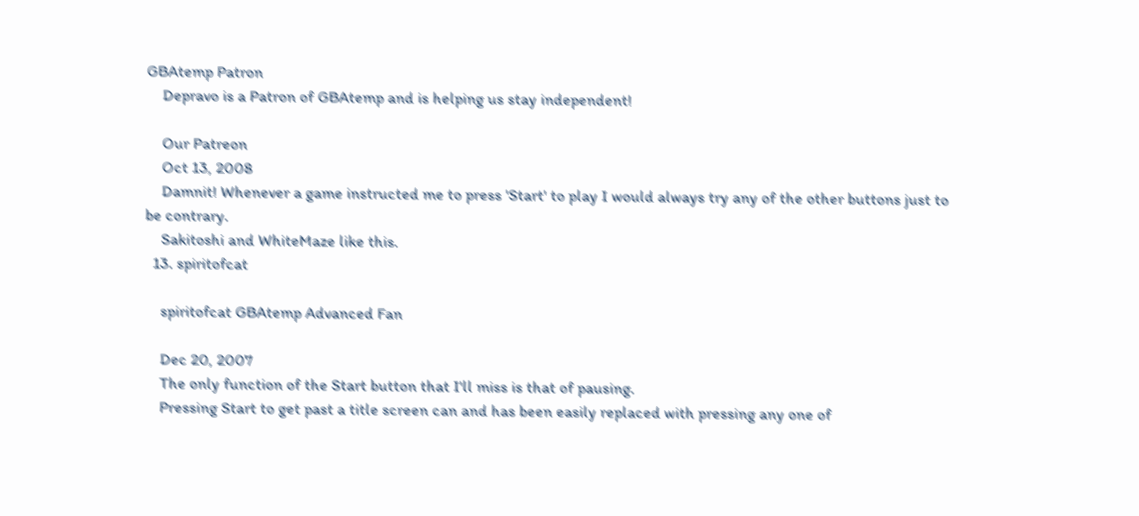GBAtemp Patron
    Depravo is a Patron of GBAtemp and is helping us stay independent!

    Our Patreon
    Oct 13, 2008
    Damnit! Whenever a game instructed me to press 'Start' to play I would always try any of the other buttons just to be contrary.
    Sakitoshi and WhiteMaze like this.
  13. spiritofcat

    spiritofcat GBAtemp Advanced Fan

    Dec 20, 2007
    The only function of the Start button that I'll miss is that of pausing.
    Pressing Start to get past a title screen can and has been easily replaced with pressing any one of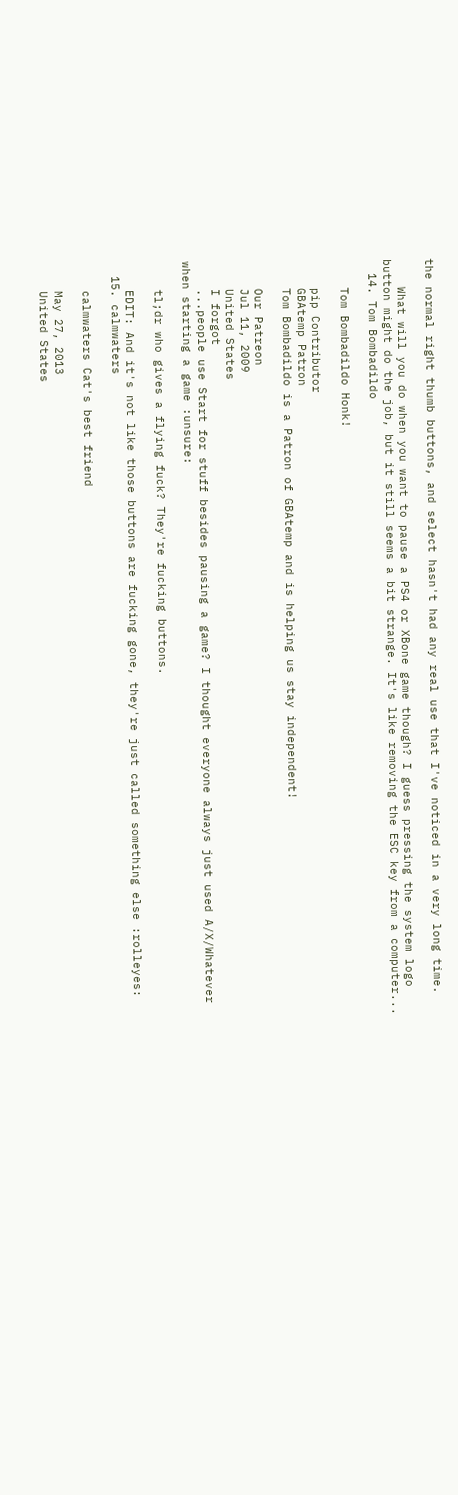the normal right thumb buttons, and select hasn't had any real use that I've noticed in a very long time.

    What will you do when you want to pause a PS4 or XBone game though? I guess pressing the system logo button might do the job, but it still seems a bit strange. It's like removing the ESC key from a computer...
  14. Tom Bombadildo

    Tom Bombadildo Honk!

    pip Contributor
    GBAtemp Patron
    Tom Bombadildo is a Patron of GBAtemp and is helping us stay independent!

    Our Patreon
    Jul 11, 2009
    United States
    I forgot
    ...people use Start for stuff besides pausing a game? I thought everyone always just used A/X/Whatever when starting a game :unsure:

    tl;dr who gives a flying fuck? They're fucking buttons.

    EDIT: And it's not like those buttons are fucking gone, they're just called something else :rolleyes:
  15. calmwaters

    calmwaters Cat's best friend

    May 27, 2013
    United States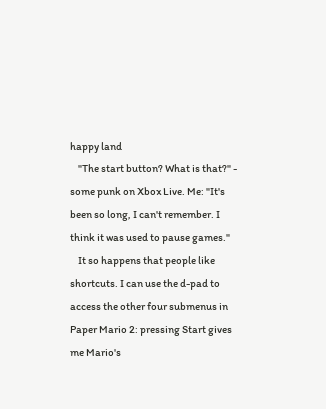happy land
    "The start button? What is that?" - some punk on Xbox Live. Me: "It's been so long, I can't remember. I think it was used to pause games."
    It so happens that people like shortcuts. I can use the d-pad to access the other four submenus in Paper Mario 2: pressing Start gives me Mario's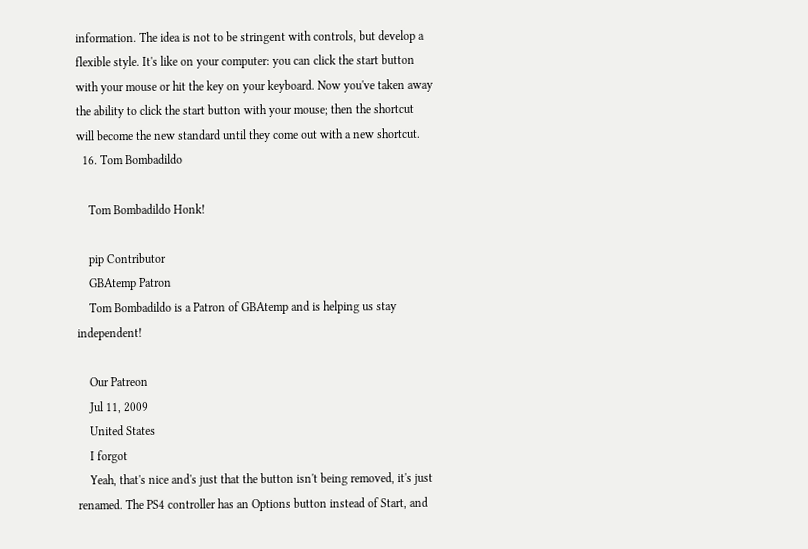information. The idea is not to be stringent with controls, but develop a flexible style. It's like on your computer: you can click the start button with your mouse or hit the key on your keyboard. Now you've taken away the ability to click the start button with your mouse; then the shortcut will become the new standard until they come out with a new shortcut.
  16. Tom Bombadildo

    Tom Bombadildo Honk!

    pip Contributor
    GBAtemp Patron
    Tom Bombadildo is a Patron of GBAtemp and is helping us stay independent!

    Our Patreon
    Jul 11, 2009
    United States
    I forgot
    Yeah, that's nice and's just that the button isn't being removed, it's just renamed. The PS4 controller has an Options button instead of Start, and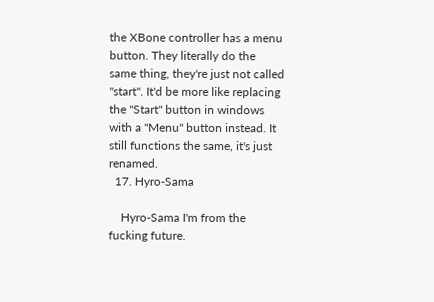the XBone controller has a menu button. They literally do the same thing, they're just not called "start". It'd be more like replacing the "Start" button in windows with a "Menu" button instead. It still functions the same, it's just renamed.
  17. Hyro-Sama

    Hyro-Sama I'm from the fucking future.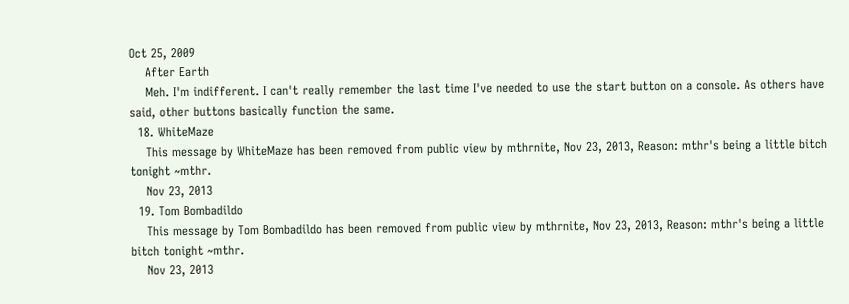Oct 25, 2009
    After Earth
    Meh. I'm indifferent. I can't really remember the last time I've needed to use the start button on a console. As others have said, other buttons basically function the same.
  18. WhiteMaze
    This message by WhiteMaze has been removed from public view by mthrnite, Nov 23, 2013, Reason: mthr's being a little bitch tonight ~mthr.
    Nov 23, 2013
  19. Tom Bombadildo
    This message by Tom Bombadildo has been removed from public view by mthrnite, Nov 23, 2013, Reason: mthr's being a little bitch tonight ~mthr.
    Nov 23, 2013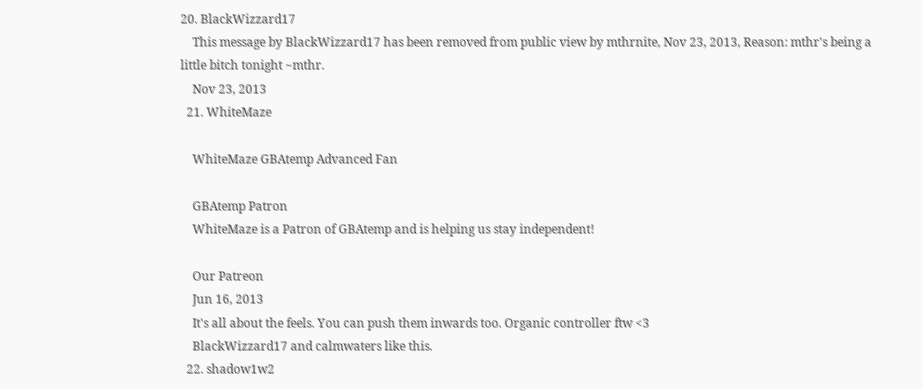20. BlackWizzard17
    This message by BlackWizzard17 has been removed from public view by mthrnite, Nov 23, 2013, Reason: mthr's being a little bitch tonight ~mthr.
    Nov 23, 2013
  21. WhiteMaze

    WhiteMaze GBAtemp Advanced Fan

    GBAtemp Patron
    WhiteMaze is a Patron of GBAtemp and is helping us stay independent!

    Our Patreon
    Jun 16, 2013
    It's all about the feels. You can push them inwards too. Organic controller ftw <3
    BlackWizzard17 and calmwaters like this.
  22. shadow1w2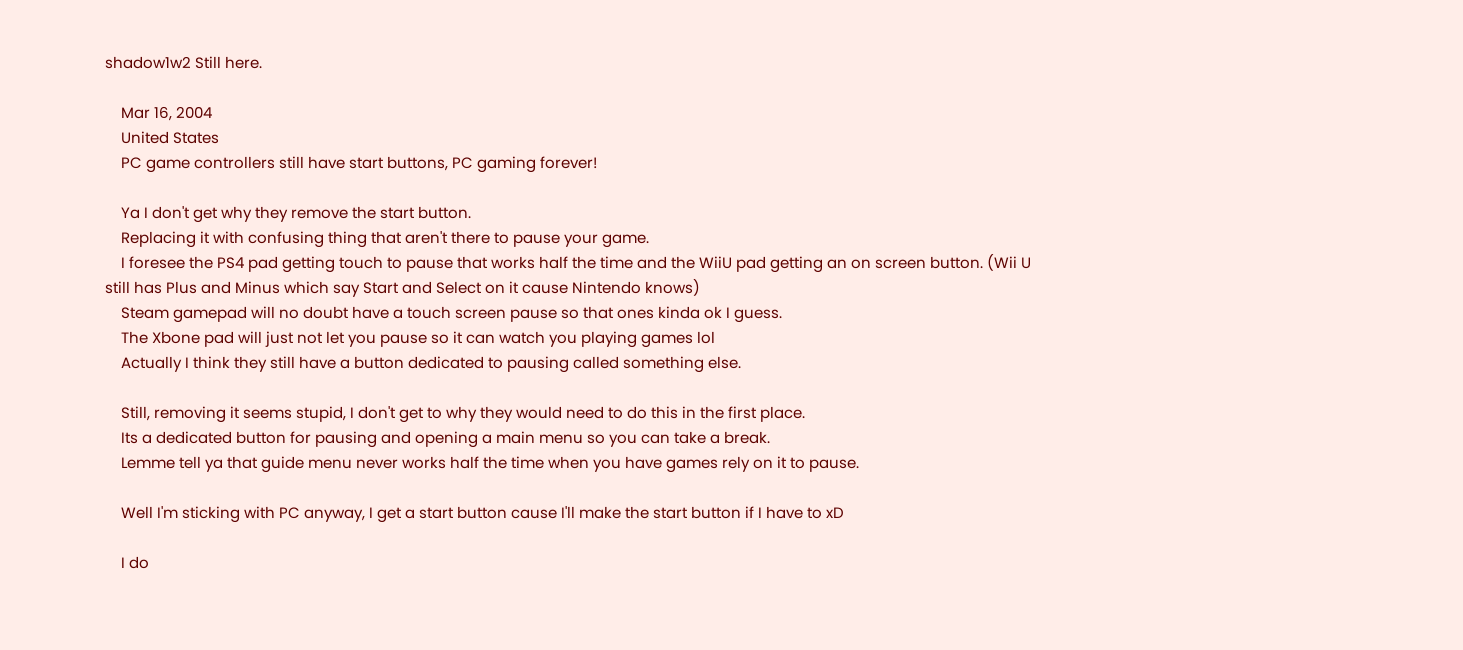shadow1w2 Still here.

    Mar 16, 2004
    United States
    PC game controllers still have start buttons, PC gaming forever!

    Ya I don't get why they remove the start button.
    Replacing it with confusing thing that aren't there to pause your game.
    I foresee the PS4 pad getting touch to pause that works half the time and the WiiU pad getting an on screen button. (Wii U still has Plus and Minus which say Start and Select on it cause Nintendo knows)
    Steam gamepad will no doubt have a touch screen pause so that ones kinda ok I guess.
    The Xbone pad will just not let you pause so it can watch you playing games lol
    Actually I think they still have a button dedicated to pausing called something else.

    Still, removing it seems stupid, I don't get to why they would need to do this in the first place.
    Its a dedicated button for pausing and opening a main menu so you can take a break.
    Lemme tell ya that guide menu never works half the time when you have games rely on it to pause.

    Well I'm sticking with PC anyway, I get a start button cause I'll make the start button if I have to xD

    I do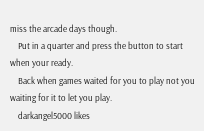miss the arcade days though.
    Put in a quarter and press the button to start when your ready.
    Back when games waited for you to play not you waiting for it to let you play.
    darkangel5000 likes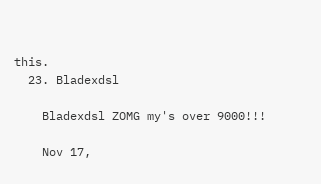this.
  23. Bladexdsl

    Bladexdsl ZOMG my's over 9000!!!

    Nov 17,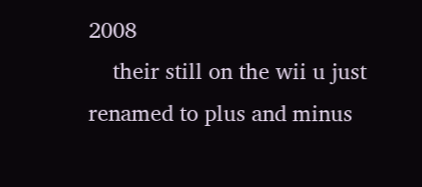2008
    their still on the wii u just renamed to plus and minus